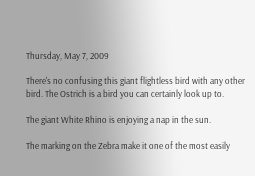Thursday, May 7, 2009

There's no confusing this giant flightless bird with any other bird. The Ostrich is a bird you can certainly look up to.

The giant White Rhino is enjoying a nap in the sun.

The marking on the Zebra make it one of the most easily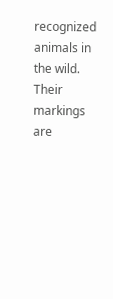recognized animals in the wild. Their markings are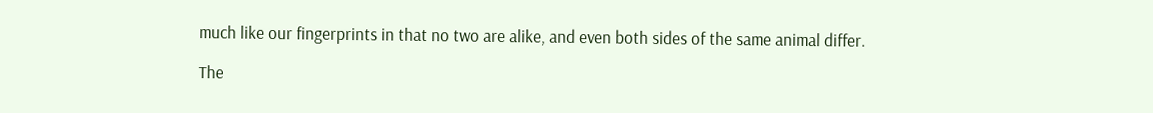much like our fingerprints in that no two are alike, and even both sides of the same animal differ.

The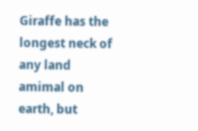Giraffe has the longest neck of any land amimal on earth, but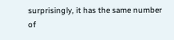surprisingly, it has the same number of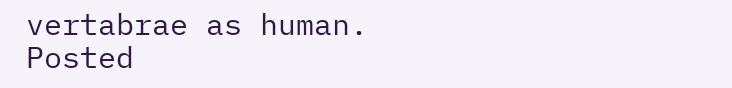vertabrae as human.
Posted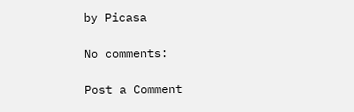by Picasa

No comments:

Post a Comment